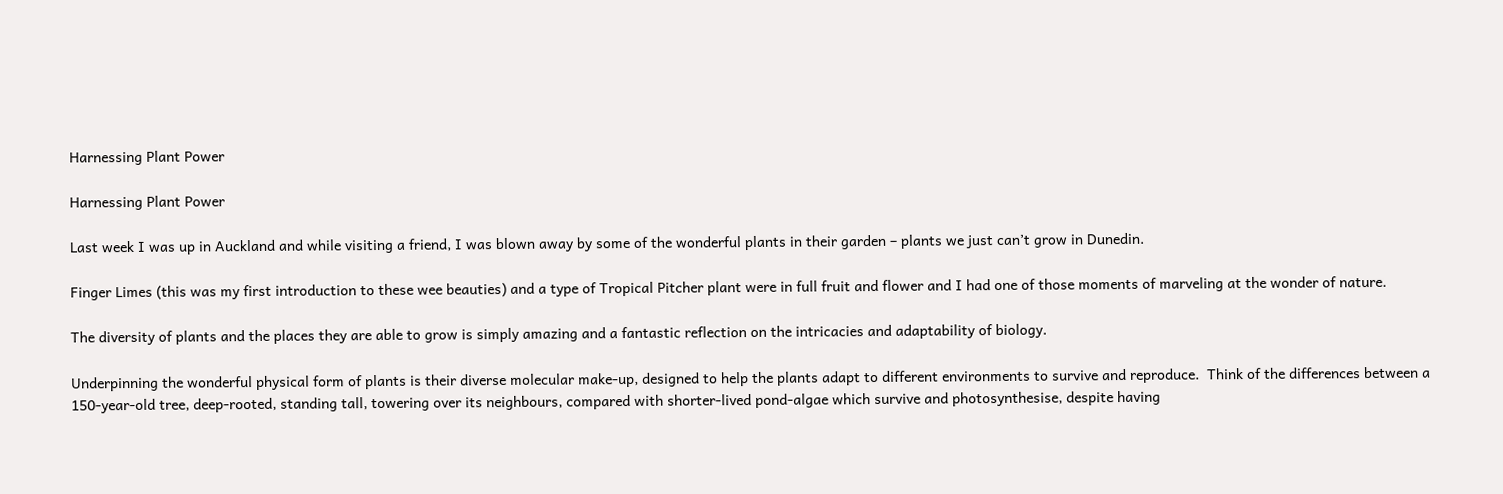Harnessing Plant Power

Harnessing Plant Power

Last week I was up in Auckland and while visiting a friend, I was blown away by some of the wonderful plants in their garden – plants we just can’t grow in Dunedin.

Finger Limes (this was my first introduction to these wee beauties) and a type of Tropical Pitcher plant were in full fruit and flower and I had one of those moments of marveling at the wonder of nature.

The diversity of plants and the places they are able to grow is simply amazing and a fantastic reflection on the intricacies and adaptability of biology.

Underpinning the wonderful physical form of plants is their diverse molecular make-up, designed to help the plants adapt to different environments to survive and reproduce.  Think of the differences between a 150-year-old tree, deep-rooted, standing tall, towering over its neighbours, compared with shorter-lived pond-algae which survive and photosynthesise, despite having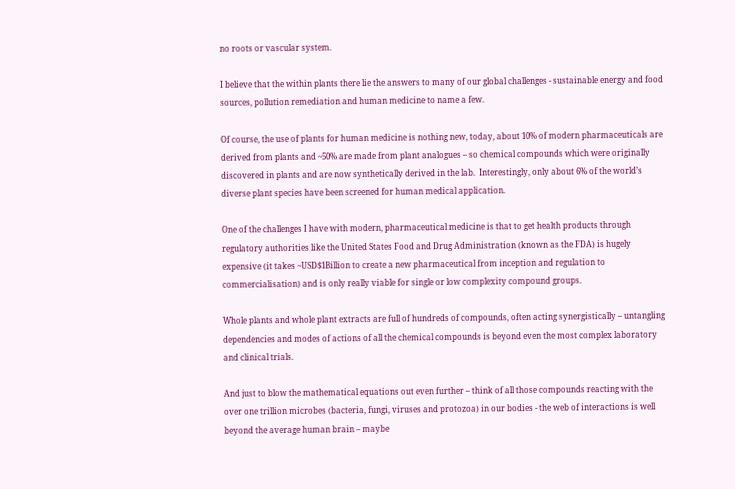no roots or vascular system.

I believe that the within plants there lie the answers to many of our global challenges - sustainable energy and food sources, pollution remediation and human medicine to name a few.

Of course, the use of plants for human medicine is nothing new, today, about 10% of modern pharmaceuticals are derived from plants and ~50% are made from plant analogues – so chemical compounds which were originally discovered in plants and are now synthetically derived in the lab.  Interestingly, only about 6% of the world’s diverse plant species have been screened for human medical application.

One of the challenges I have with modern, pharmaceutical medicine is that to get health products through regulatory authorities like the United States Food and Drug Administration (known as the FDA) is hugely expensive (it takes ~USD$1Billion to create a new pharmaceutical from inception and regulation to commercialisation) and is only really viable for single or low complexity compound groups.

Whole plants and whole plant extracts are full of hundreds of compounds, often acting synergistically – untangling dependencies and modes of actions of all the chemical compounds is beyond even the most complex laboratory and clinical trials.

And just to blow the mathematical equations out even further – think of all those compounds reacting with the over one trillion microbes (bacteria, fungi, viruses and protozoa) in our bodies - the web of interactions is well beyond the average human brain – maybe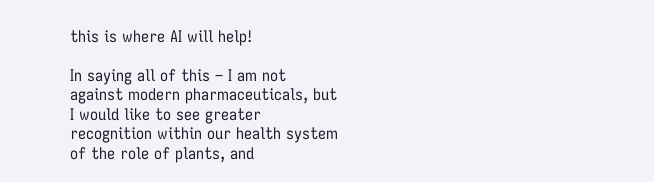this is where AI will help!

In saying all of this – I am not against modern pharmaceuticals, but I would like to see greater recognition within our health system of the role of plants, and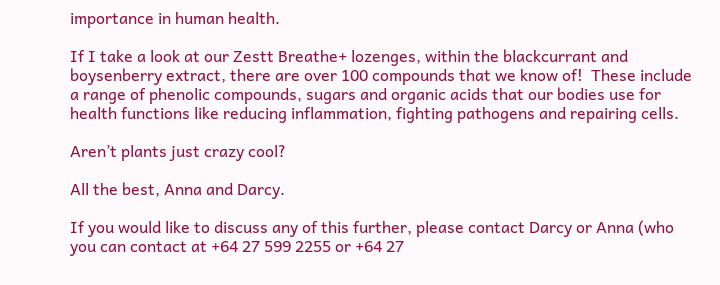importance in human health.

If I take a look at our Zestt Breathe+ lozenges, within the blackcurrant and boysenberry extract, there are over 100 compounds that we know of!  These include a range of phenolic compounds, sugars and organic acids that our bodies use for health functions like reducing inflammation, fighting pathogens and repairing cells.

Aren’t plants just crazy cool?

All the best, Anna and Darcy.

If you would like to discuss any of this further, please contact Darcy or Anna (who you can contact at +64 27 599 2255 or +64 27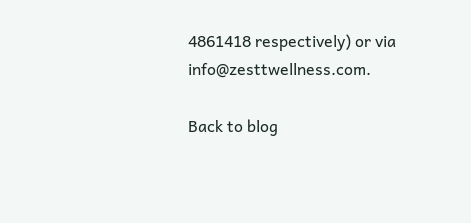4861418 respectively) or via info@zesttwellness.com.

Back to blog